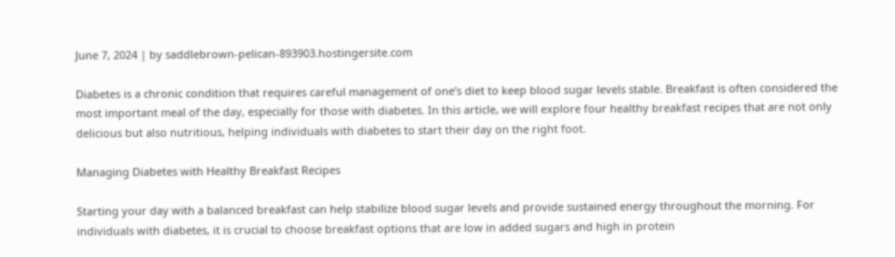June 7, 2024 | by saddlebrown-pelican-893903.hostingersite.com

Diabetes is a chronic condition that requires careful management of one’s diet to keep blood sugar levels stable. Breakfast is often considered the most important meal of the day, especially for those with diabetes. In this article, we will explore four healthy breakfast recipes that are not only delicious but also nutritious, helping individuals with diabetes to start their day on the right foot.

Managing Diabetes with Healthy Breakfast Recipes

Starting your day with a balanced breakfast can help stabilize blood sugar levels and provide sustained energy throughout the morning. For individuals with diabetes, it is crucial to choose breakfast options that are low in added sugars and high in protein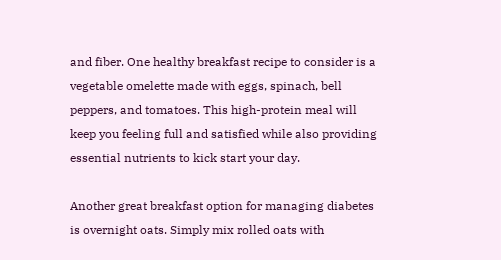and fiber. One healthy breakfast recipe to consider is a vegetable omelette made with eggs, spinach, bell peppers, and tomatoes. This high-protein meal will keep you feeling full and satisfied while also providing essential nutrients to kick start your day.

Another great breakfast option for managing diabetes is overnight oats. Simply mix rolled oats with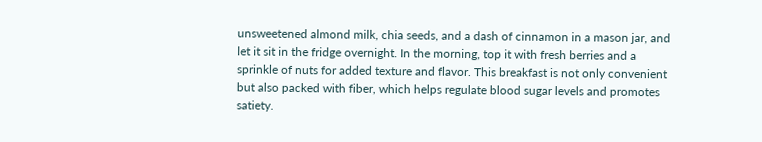unsweetened almond milk, chia seeds, and a dash of cinnamon in a mason jar, and let it sit in the fridge overnight. In the morning, top it with fresh berries and a sprinkle of nuts for added texture and flavor. This breakfast is not only convenient but also packed with fiber, which helps regulate blood sugar levels and promotes satiety.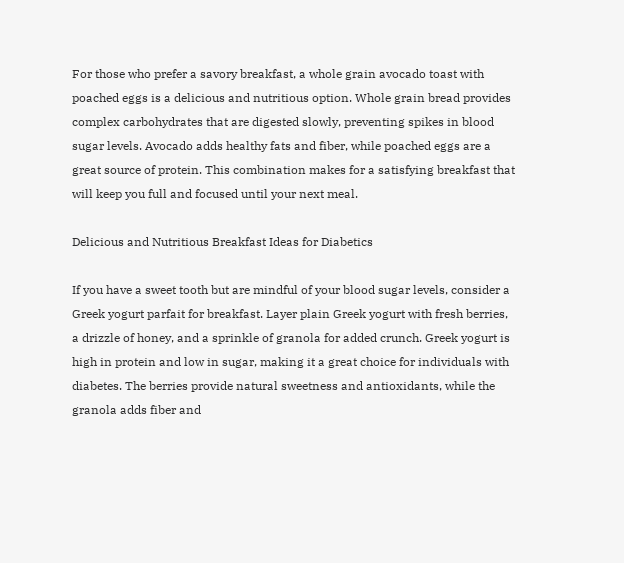For those who prefer a savory breakfast, a whole grain avocado toast with poached eggs is a delicious and nutritious option. Whole grain bread provides complex carbohydrates that are digested slowly, preventing spikes in blood sugar levels. Avocado adds healthy fats and fiber, while poached eggs are a great source of protein. This combination makes for a satisfying breakfast that will keep you full and focused until your next meal.

Delicious and Nutritious Breakfast Ideas for Diabetics

If you have a sweet tooth but are mindful of your blood sugar levels, consider a Greek yogurt parfait for breakfast. Layer plain Greek yogurt with fresh berries, a drizzle of honey, and a sprinkle of granola for added crunch. Greek yogurt is high in protein and low in sugar, making it a great choice for individuals with diabetes. The berries provide natural sweetness and antioxidants, while the granola adds fiber and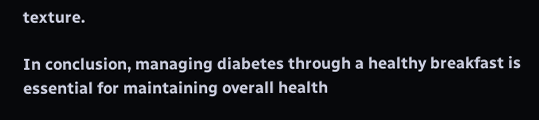texture.

In conclusion, managing diabetes through a healthy breakfast is essential for maintaining overall health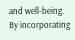and well-being. By incorporating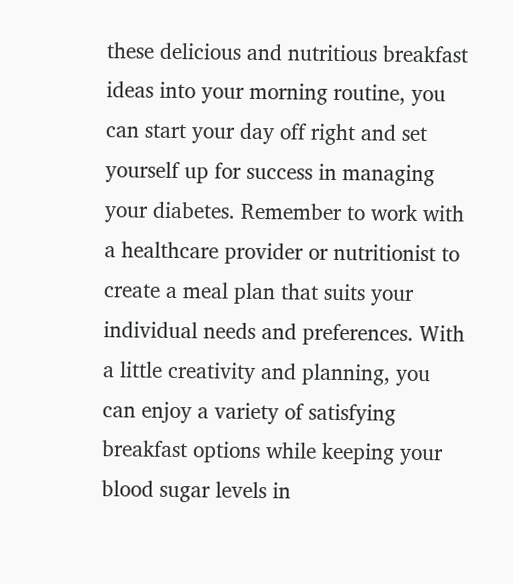these delicious and nutritious breakfast ideas into your morning routine, you can start your day off right and set yourself up for success in managing your diabetes. Remember to work with a healthcare provider or nutritionist to create a meal plan that suits your individual needs and preferences. With a little creativity and planning, you can enjoy a variety of satisfying breakfast options while keeping your blood sugar levels in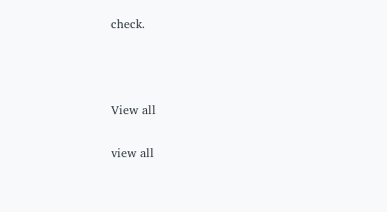check.



View all

view all